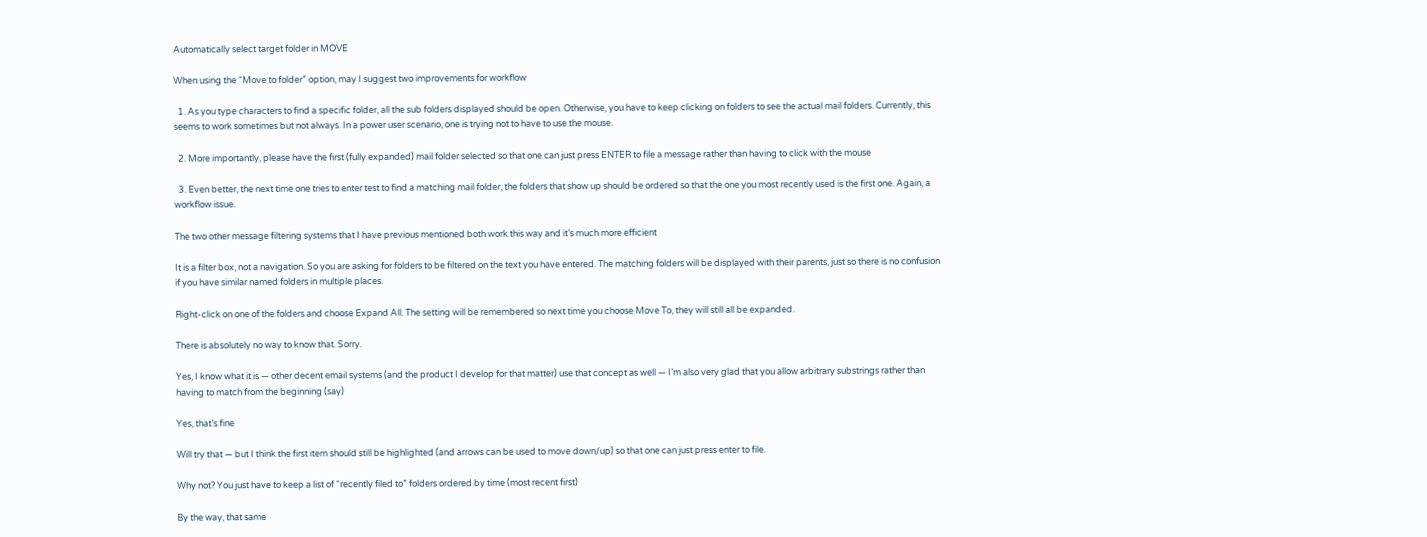Automatically select target folder in MOVE

When using the “Move to folder” option, may I suggest two improvements for workflow

  1. As you type characters to find a specific folder, all the sub folders displayed should be open. Otherwise, you have to keep clicking on folders to see the actual mail folders. Currently, this seems to work sometimes but not always. In a power user scenario, one is trying not to have to use the mouse.

  2. More importantly, please have the first (fully expanded) mail folder selected so that one can just press ENTER to file a message rather than having to click with the mouse

  3. Even better, the next time one tries to enter test to find a matching mail folder, the folders that show up should be ordered so that the one you most recently used is the first one. Again, a workflow issue.

The two other message filtering systems that I have previous mentioned both work this way and it’s much more efficient

It is a filter box, not a navigation. So you are asking for folders to be filtered on the text you have entered. The matching folders will be displayed with their parents, just so there is no confusion if you have similar named folders in multiple places.

Right-click on one of the folders and choose Expand All. The setting will be remembered so next time you choose Move To, they will still all be expanded.

There is absolutely no way to know that. Sorry.

Yes, I know what it is — other decent email systems (and the product I develop for that matter) use that concept as well — I’m also very glad that you allow arbitrary substrings rather than having to match from the beginning (say)

Yes, that’s fine

Will try that — but I think the first item should still be highlighted (and arrows can be used to move down/up) so that one can just press enter to file.

Why not? You just have to keep a list of “recently filed to” folders ordered by time (most recent first)

By the way, that same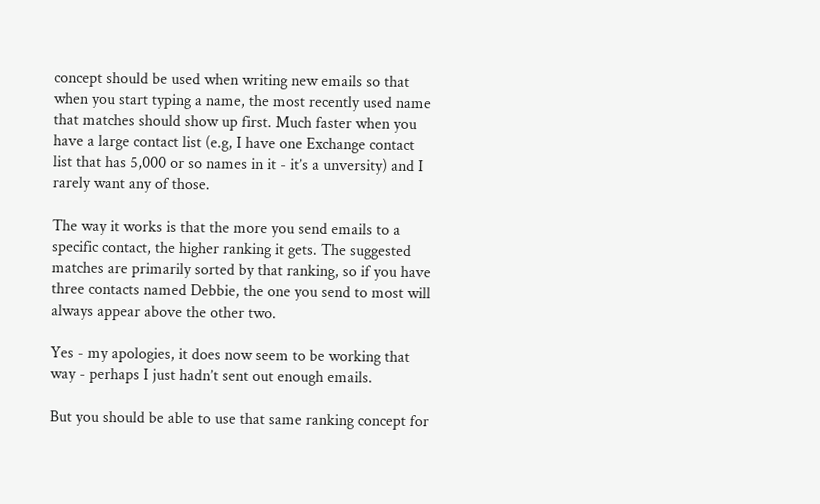concept should be used when writing new emails so that when you start typing a name, the most recently used name that matches should show up first. Much faster when you have a large contact list (e.g, I have one Exchange contact list that has 5,000 or so names in it - it’s a unversity) and I rarely want any of those.

The way it works is that the more you send emails to a specific contact, the higher ranking it gets. The suggested matches are primarily sorted by that ranking, so if you have three contacts named Debbie, the one you send to most will always appear above the other two.

Yes - my apologies, it does now seem to be working that way - perhaps I just hadn’t sent out enough emails.

But you should be able to use that same ranking concept for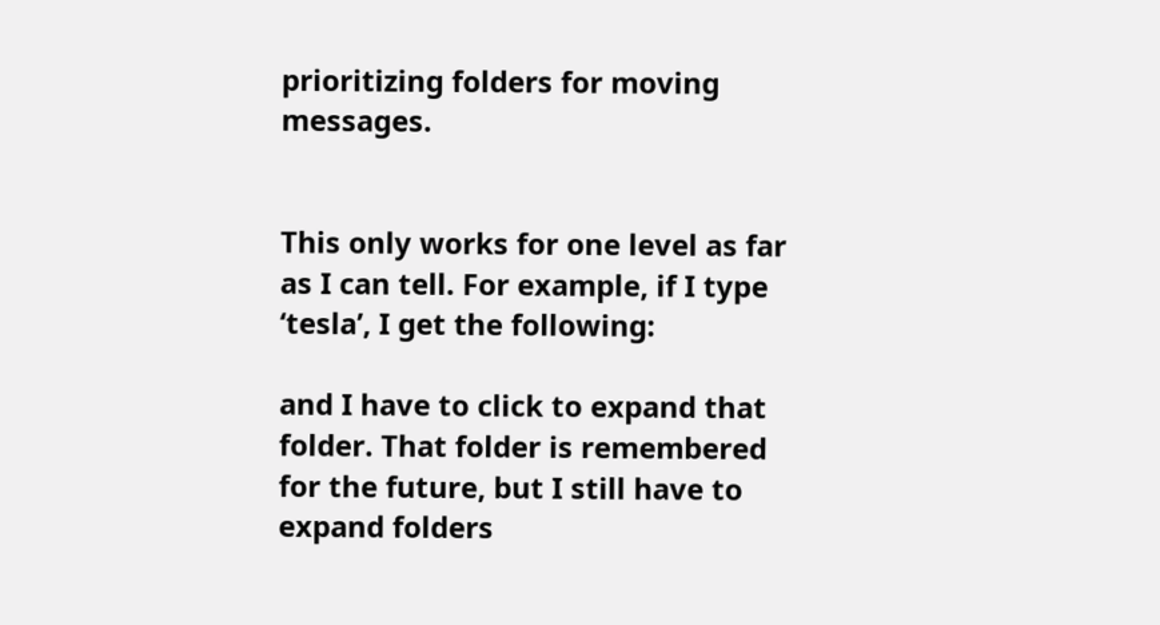prioritizing folders for moving messages.


This only works for one level as far as I can tell. For example, if I type ‘tesla’, I get the following:

and I have to click to expand that folder. That folder is remembered for the future, but I still have to expand folders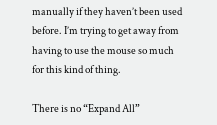manually if they haven’t been used before. I’m trying to get away from having to use the mouse so much for this kind of thing.

There is no “Expand All”